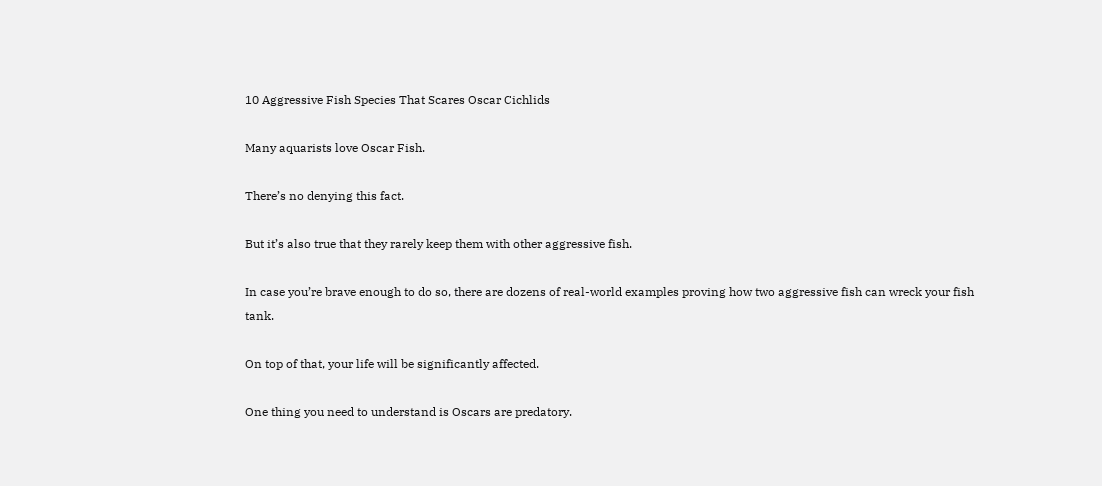10 Aggressive Fish Species That Scares Oscar Cichlids

Many aquarists love Oscar Fish.

There’s no denying this fact.

But it’s also true that they rarely keep them with other aggressive fish.

In case you’re brave enough to do so, there are dozens of real-world examples proving how two aggressive fish can wreck your fish tank.

On top of that, your life will be significantly affected.

One thing you need to understand is Oscars are predatory.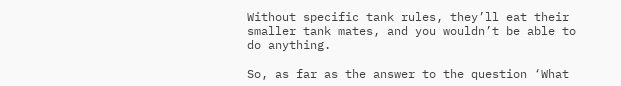Without specific tank rules, they’ll eat their smaller tank mates, and you wouldn’t be able to do anything.

So, as far as the answer to the question ‘What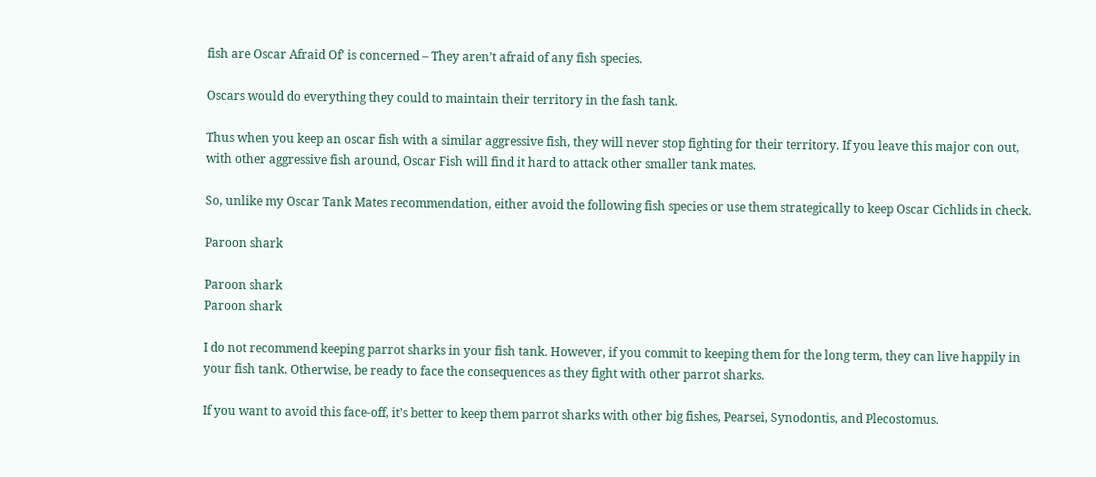fish are Oscar Afraid Of’ is concerned – They aren’t afraid of any fish species.

Oscars would do everything they could to maintain their territory in the fash tank.

Thus when you keep an oscar fish with a similar aggressive fish, they will never stop fighting for their territory. If you leave this major con out, with other aggressive fish around, Oscar Fish will find it hard to attack other smaller tank mates.

So, unlike my Oscar Tank Mates recommendation, either avoid the following fish species or use them strategically to keep Oscar Cichlids in check.

Paroon shark

Paroon shark
Paroon shark

I do not recommend keeping parrot sharks in your fish tank. However, if you commit to keeping them for the long term, they can live happily in your fish tank. Otherwise, be ready to face the consequences as they fight with other parrot sharks.

If you want to avoid this face-off, it’s better to keep them parrot sharks with other big fishes, Pearsei, Synodontis, and Plecostomus.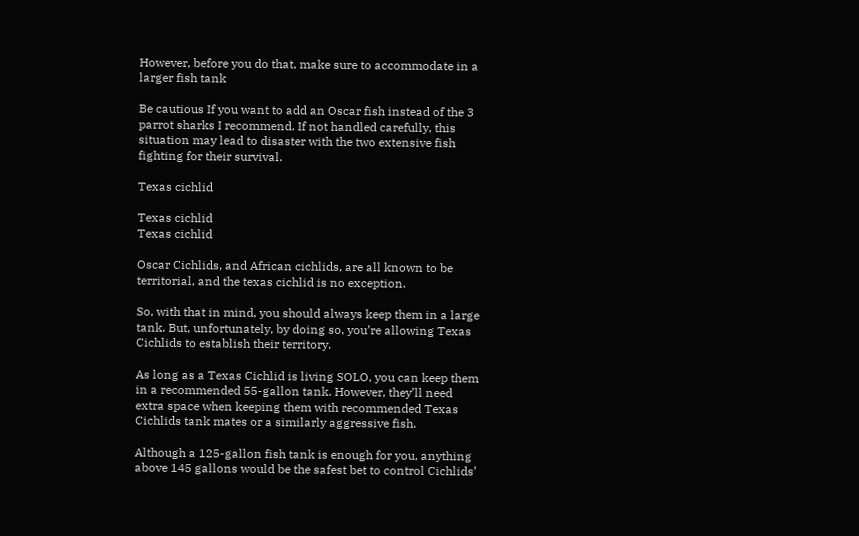However, before you do that, make sure to accommodate in a larger fish tank

Be cautious If you want to add an Oscar fish instead of the 3 parrot sharks I recommend. If not handled carefully, this situation may lead to disaster with the two extensive fish fighting for their survival.

Texas cichlid

Texas cichlid
Texas cichlid

Oscar Cichlids, and African cichlids, are all known to be territorial, and the texas cichlid is no exception.

So, with that in mind, you should always keep them in a large tank. But, unfortunately, by doing so, you’re allowing Texas Cichlids to establish their territory.

As long as a Texas Cichlid is living SOLO, you can keep them in a recommended 55-gallon tank. However, they’ll need extra space when keeping them with recommended Texas Cichlids tank mates or a similarly aggressive fish.

Although a 125-gallon fish tank is enough for you, anything above 145 gallons would be the safest bet to control Cichlids’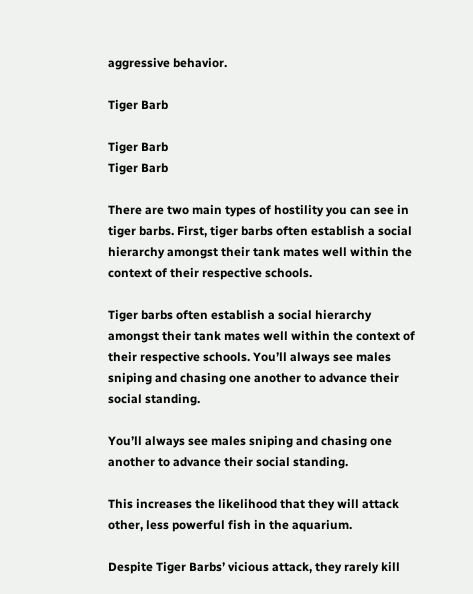aggressive behavior.

Tiger Barb

Tiger Barb
Tiger Barb

There are two main types of hostility you can see in tiger barbs. First, tiger barbs often establish a social hierarchy amongst their tank mates well within the context of their respective schools.

Tiger barbs often establish a social hierarchy amongst their tank mates well within the context of their respective schools. You’ll always see males sniping and chasing one another to advance their social standing.

You’ll always see males sniping and chasing one another to advance their social standing.

This increases the likelihood that they will attack other, less powerful fish in the aquarium.

Despite Tiger Barbs’ vicious attack, they rarely kill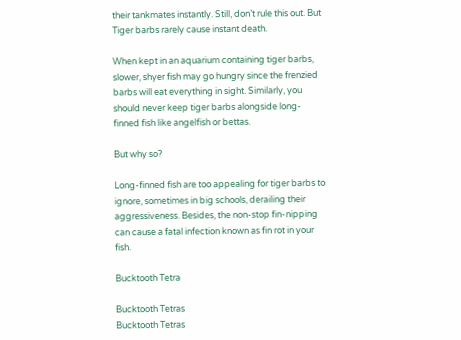their tankmates instantly. Still, don’t rule this out. But Tiger barbs rarely cause instant death.

When kept in an aquarium containing tiger barbs, slower, shyer fish may go hungry since the frenzied barbs will eat everything in sight. Similarly, you should never keep tiger barbs alongside long-finned fish like angelfish or bettas.

But why so?

Long-finned fish are too appealing for tiger barbs to ignore, sometimes in big schools, derailing their aggressiveness. Besides, the non-stop fin-nipping can cause a fatal infection known as fin rot in your fish.

Bucktooth Tetra

Bucktooth Tetras
Bucktooth Tetras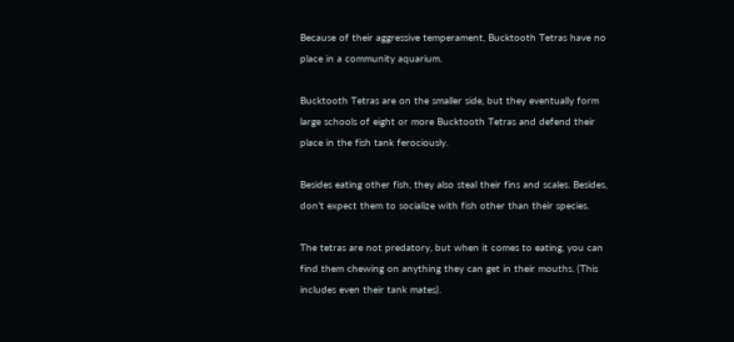Because of their aggressive temperament, Bucktooth Tetras have no place in a community aquarium.

Bucktooth Tetras are on the smaller side, but they eventually form large schools of eight or more Bucktooth Tetras and defend their place in the fish tank ferociously.

Besides eating other fish, they also steal their fins and scales. Besides, don’t expect them to socialize with fish other than their species.

The tetras are not predatory, but when it comes to eating, you can find them chewing on anything they can get in their mouths. (This includes even their tank mates).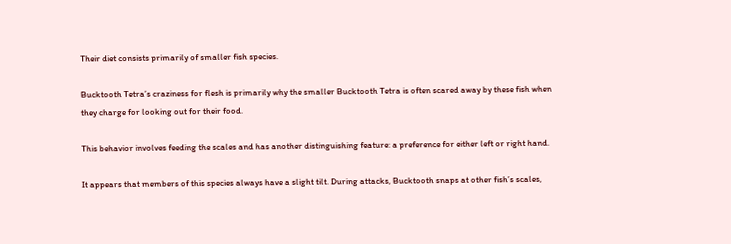Their diet consists primarily of smaller fish species.

Bucktooth Tetra’s craziness for flesh is primarily why the smaller Bucktooth Tetra is often scared away by these fish when they charge for looking out for their food.

This behavior involves feeding the scales and has another distinguishing feature: a preference for either left or right hand.

It appears that members of this species always have a slight tilt. During attacks, Bucktooth snaps at other fish’s scales,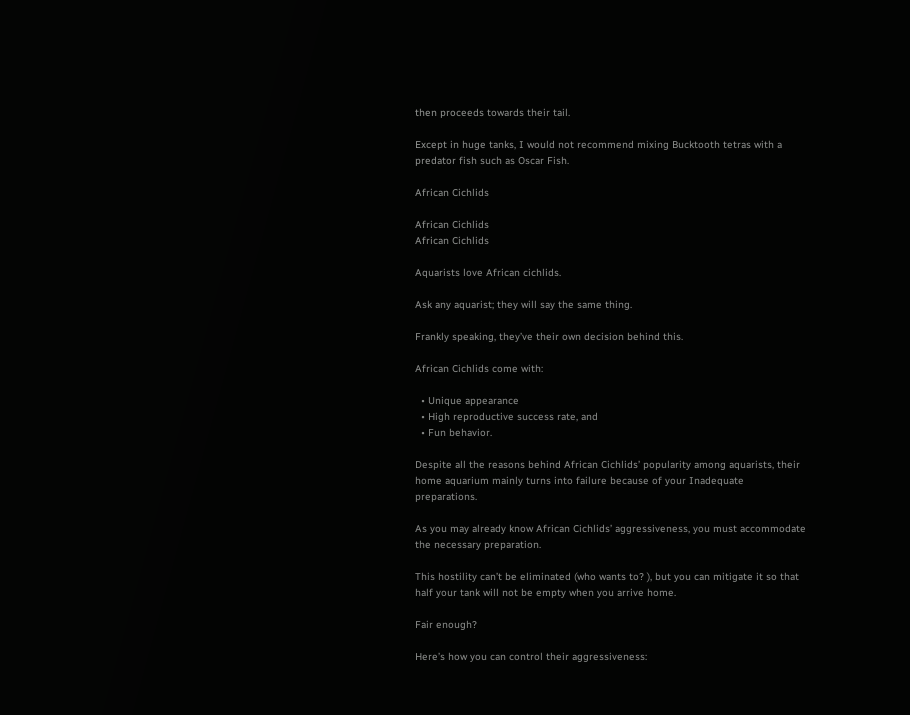then proceeds towards their tail.

Except in huge tanks, I would not recommend mixing Bucktooth tetras with a predator fish such as Oscar Fish.

African Cichlids

African Cichlids
African Cichlids

Aquarists love African cichlids.

Ask any aquarist; they will say the same thing.

Frankly speaking, they’ve their own decision behind this.

African Cichlids come with:

  • Unique appearance
  • High reproductive success rate, and
  • Fun behavior.

Despite all the reasons behind African Cichlids’ popularity among aquarists, their home aquarium mainly turns into failure because of your Inadequate preparations.

As you may already know African Cichlids’ aggressiveness, you must accommodate the necessary preparation.

This hostility can’t be eliminated (who wants to? ), but you can mitigate it so that half your tank will not be empty when you arrive home.

Fair enough?

Here’s how you can control their aggressiveness: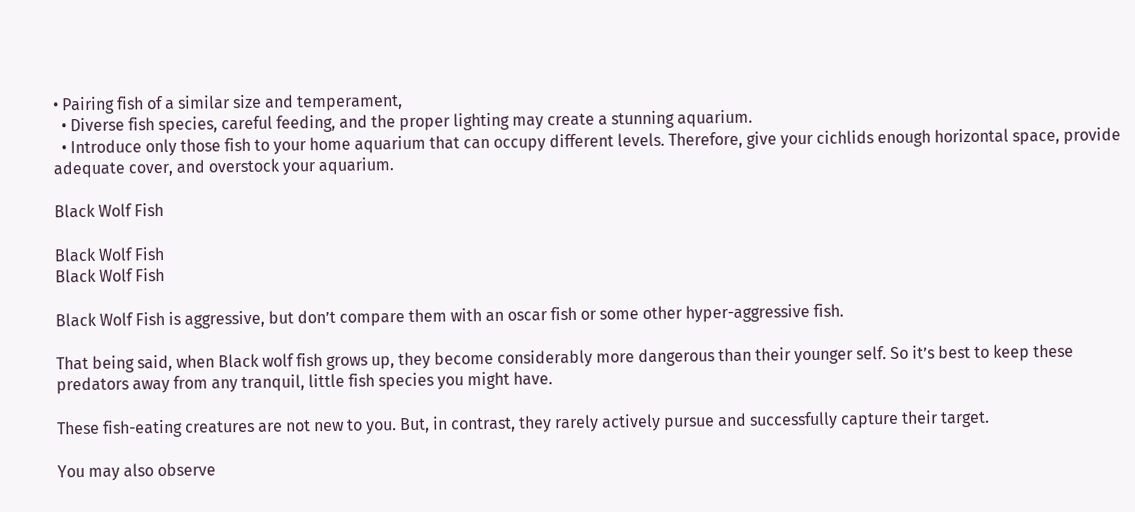• Pairing fish of a similar size and temperament,
  • Diverse fish species, careful feeding, and the proper lighting may create a stunning aquarium.
  • Introduce only those fish to your home aquarium that can occupy different levels. Therefore, give your cichlids enough horizontal space, provide adequate cover, and overstock your aquarium.

Black Wolf Fish

Black Wolf Fish
Black Wolf Fish

Black Wolf Fish is aggressive, but don’t compare them with an oscar fish or some other hyper-aggressive fish.

That being said, when Black wolf fish grows up, they become considerably more dangerous than their younger self. So it’s best to keep these predators away from any tranquil, little fish species you might have.

These fish-eating creatures are not new to you. But, in contrast, they rarely actively pursue and successfully capture their target.

You may also observe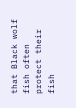that Black wolf fish often protect their fish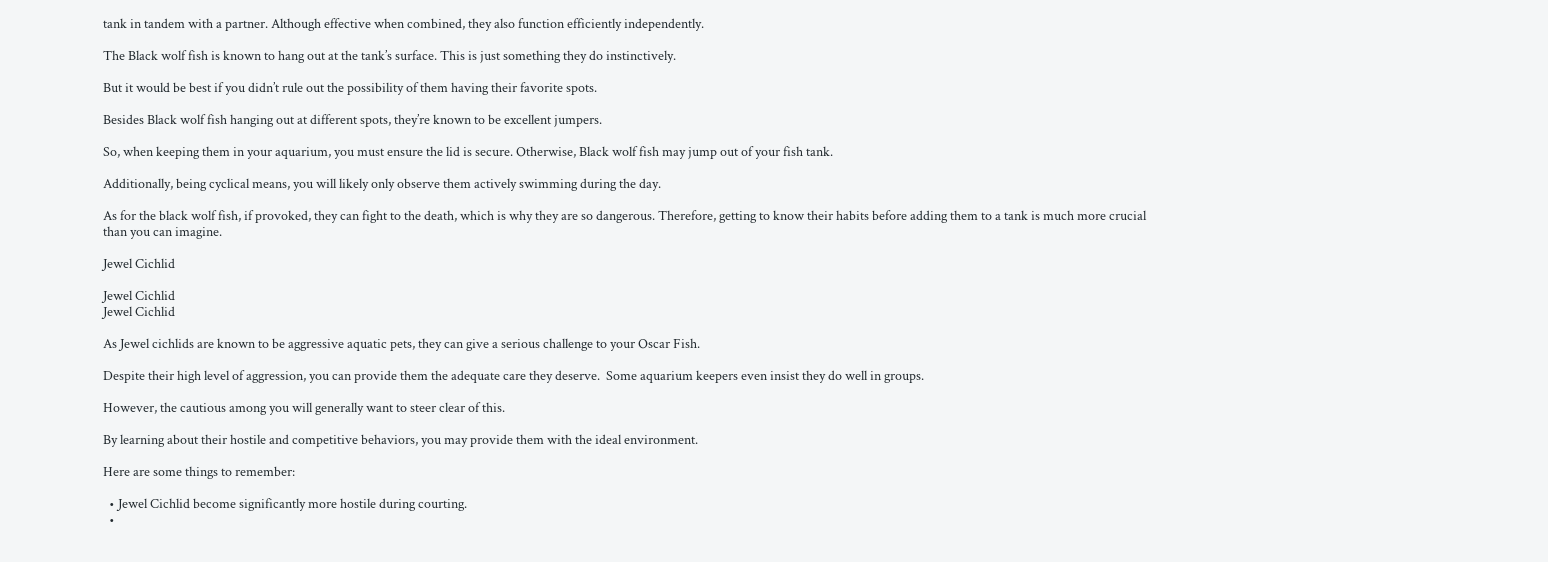tank in tandem with a partner. Although effective when combined, they also function efficiently independently.

The Black wolf fish is known to hang out at the tank’s surface. This is just something they do instinctively.

But it would be best if you didn’t rule out the possibility of them having their favorite spots.

Besides Black wolf fish hanging out at different spots, they’re known to be excellent jumpers.

So, when keeping them in your aquarium, you must ensure the lid is secure. Otherwise, Black wolf fish may jump out of your fish tank.

Additionally, being cyclical means, you will likely only observe them actively swimming during the day.

As for the black wolf fish, if provoked, they can fight to the death, which is why they are so dangerous. Therefore, getting to know their habits before adding them to a tank is much more crucial than you can imagine.

Jewel Cichlid

Jewel Cichlid
Jewel Cichlid

As Jewel cichlids are known to be aggressive aquatic pets, they can give a serious challenge to your Oscar Fish.

Despite their high level of aggression, you can provide them the adequate care they deserve.  Some aquarium keepers even insist they do well in groups.

However, the cautious among you will generally want to steer clear of this.

By learning about their hostile and competitive behaviors, you may provide them with the ideal environment.

Here are some things to remember:

  • Jewel Cichlid become significantly more hostile during courting.
  •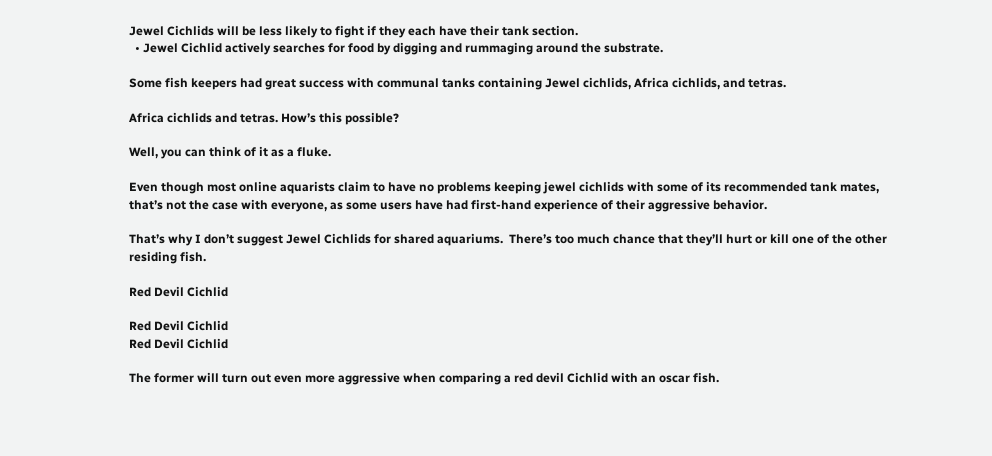Jewel Cichlids will be less likely to fight if they each have their tank section.
  • Jewel Cichlid actively searches for food by digging and rummaging around the substrate.

Some fish keepers had great success with communal tanks containing Jewel cichlids, Africa cichlids, and tetras.

Africa cichlids and tetras. How’s this possible?

Well, you can think of it as a fluke.

Even though most online aquarists claim to have no problems keeping jewel cichlids with some of its recommended tank mates, that’s not the case with everyone, as some users have had first-hand experience of their aggressive behavior.

That’s why I don’t suggest Jewel Cichlids for shared aquariums.  There’s too much chance that they’ll hurt or kill one of the other residing fish.

Red Devil Cichlid

Red Devil Cichlid
Red Devil Cichlid

The former will turn out even more aggressive when comparing a red devil Cichlid with an oscar fish.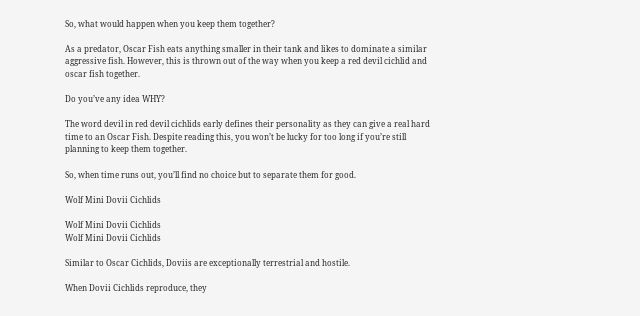So, what would happen when you keep them together?

As a predator, Oscar Fish eats anything smaller in their tank and likes to dominate a similar aggressive fish. However, this is thrown out of the way when you keep a red devil cichlid and oscar fish together.

Do you’ve any idea WHY?

The word devil in red devil cichlids early defines their personality as they can give a real hard time to an Oscar Fish. Despite reading this, you won’t be lucky for too long if you’re still planning to keep them together.

So, when time runs out, you’ll find no choice but to separate them for good.

Wolf Mini Dovii Cichlids

Wolf Mini Dovii Cichlids
Wolf Mini Dovii Cichlids

Similar to Oscar Cichlids, Doviis are exceptionally terrestrial and hostile.

When Dovii Cichlids reproduce, they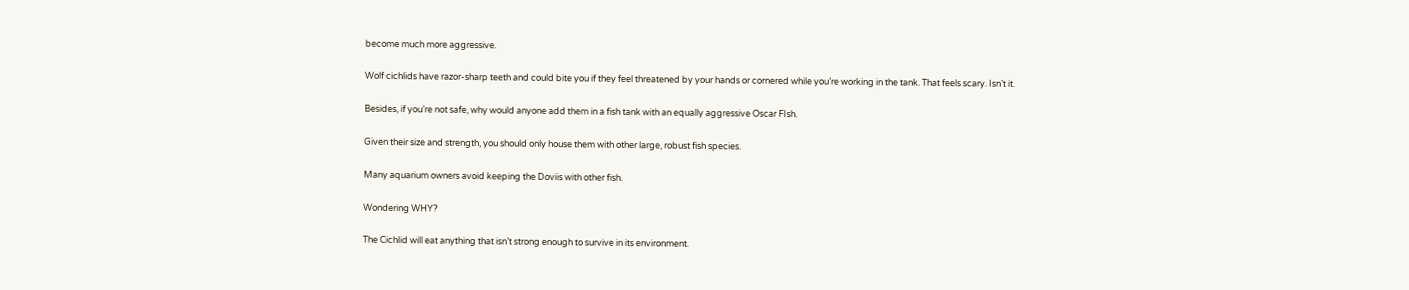become much more aggressive.

Wolf cichlids have razor-sharp teeth and could bite you if they feel threatened by your hands or cornered while you’re working in the tank. That feels scary. Isn’t it.

Besides, if you’re not safe, why would anyone add them in a fish tank with an equally aggressive Oscar FIsh.

Given their size and strength, you should only house them with other large, robust fish species.

Many aquarium owners avoid keeping the Doviis with other fish.

Wondering WHY?

The Cichlid will eat anything that isn’t strong enough to survive in its environment.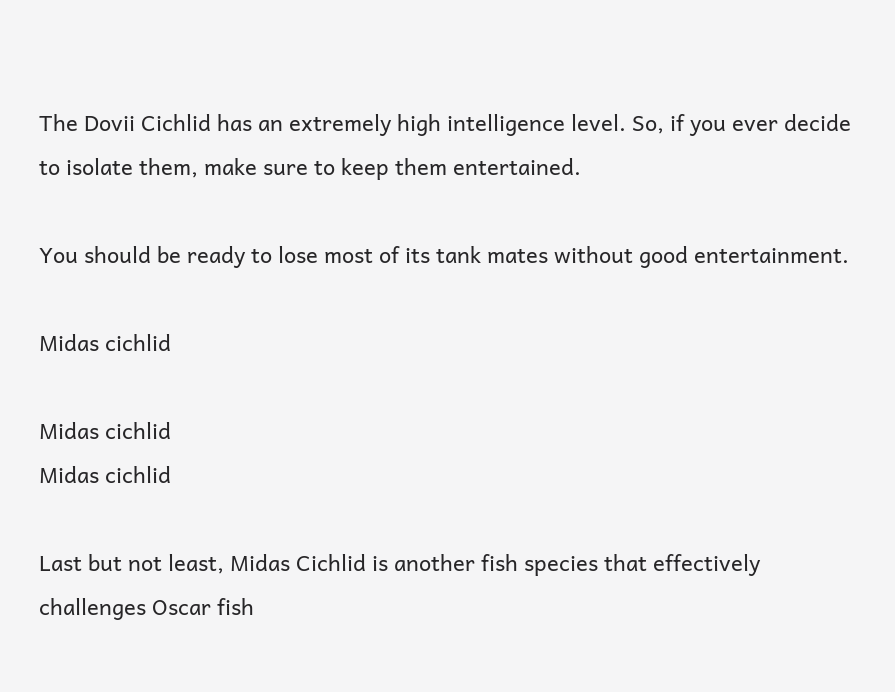The Dovii Cichlid has an extremely high intelligence level. So, if you ever decide to isolate them, make sure to keep them entertained.

You should be ready to lose most of its tank mates without good entertainment.

Midas cichlid

Midas cichlid
Midas cichlid

Last but not least, Midas Cichlid is another fish species that effectively challenges Oscar fish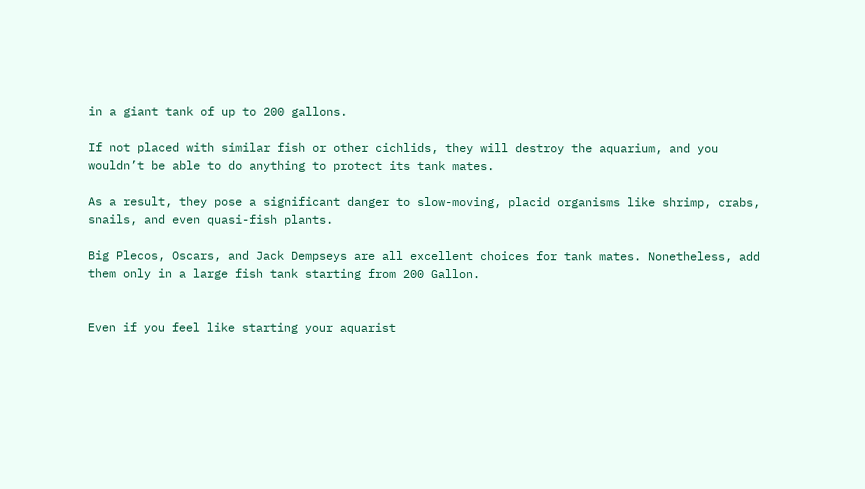in a giant tank of up to 200 gallons.

If not placed with similar fish or other cichlids, they will destroy the aquarium, and you wouldn’t be able to do anything to protect its tank mates.

As a result, they pose a significant danger to slow-moving, placid organisms like shrimp, crabs, snails, and even quasi-fish plants.

Big Plecos, Oscars, and Jack Dempseys are all excellent choices for tank mates. Nonetheless, add them only in a large fish tank starting from 200 Gallon.


Even if you feel like starting your aquarist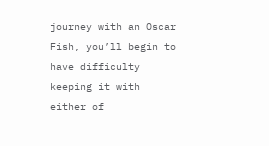journey with an Oscar Fish, you’ll begin to have difficulty keeping it with either of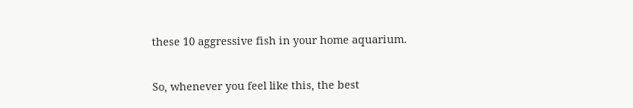these 10 aggressive fish in your home aquarium.

So, whenever you feel like this, the best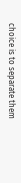choice is to separate them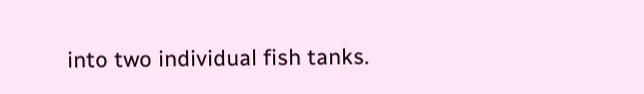into two individual fish tanks.